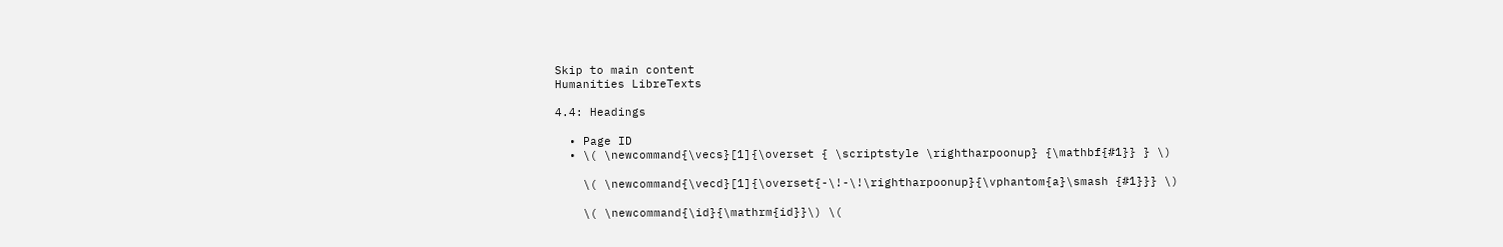Skip to main content
Humanities LibreTexts

4.4: Headings

  • Page ID
  • \( \newcommand{\vecs}[1]{\overset { \scriptstyle \rightharpoonup} {\mathbf{#1}} } \)

    \( \newcommand{\vecd}[1]{\overset{-\!-\!\rightharpoonup}{\vphantom{a}\smash {#1}}} \)

    \( \newcommand{\id}{\mathrm{id}}\) \(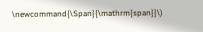\newcommand{\Span}{\mathrm{span}}\)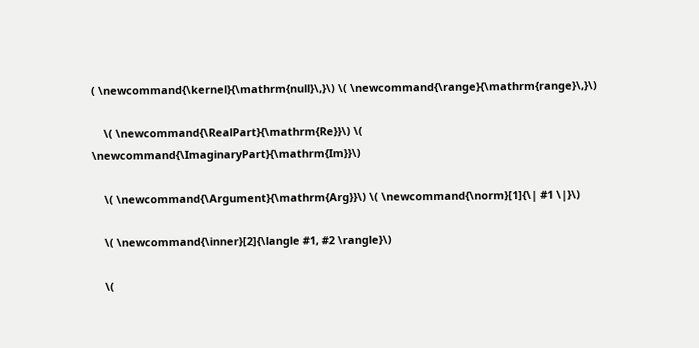( \newcommand{\kernel}{\mathrm{null}\,}\) \( \newcommand{\range}{\mathrm{range}\,}\)

    \( \newcommand{\RealPart}{\mathrm{Re}}\) \( \newcommand{\ImaginaryPart}{\mathrm{Im}}\)

    \( \newcommand{\Argument}{\mathrm{Arg}}\) \( \newcommand{\norm}[1]{\| #1 \|}\)

    \( \newcommand{\inner}[2]{\langle #1, #2 \rangle}\)

    \(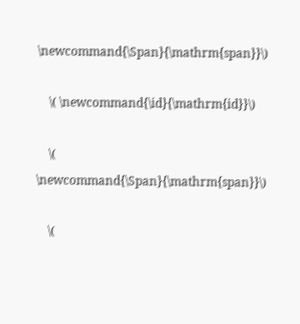\newcommand{\Span}{\mathrm{span}}\)

    \( \newcommand{\id}{\mathrm{id}}\)

    \( \newcommand{\Span}{\mathrm{span}}\)

    \(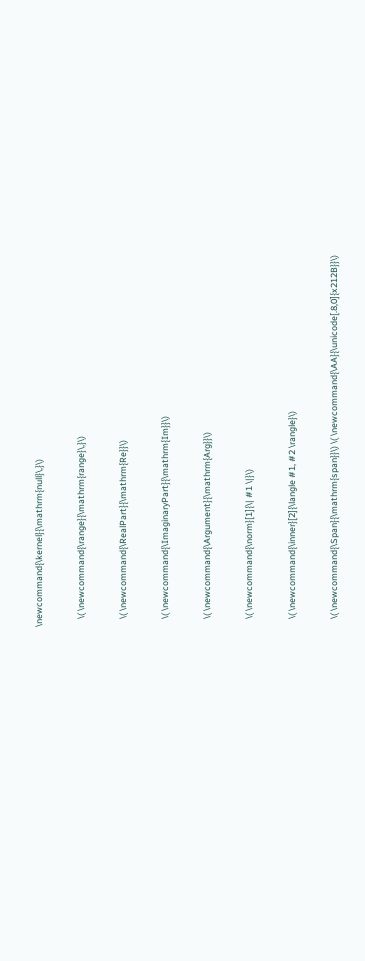\newcommand{\kernel}{\mathrm{null}\,}\)

    \( \newcommand{\range}{\mathrm{range}\,}\)

    \( \newcommand{\RealPart}{\mathrm{Re}}\)

    \( \newcommand{\ImaginaryPart}{\mathrm{Im}}\)

    \( \newcommand{\Argument}{\mathrm{Arg}}\)

    \( \newcommand{\norm}[1]{\| #1 \|}\)

    \( \newcommand{\inner}[2]{\langle #1, #2 \rangle}\)

    \( \newcommand{\Span}{\mathrm{span}}\) \( \newcommand{\AA}{\unicode[.8,0]{x212B}}\)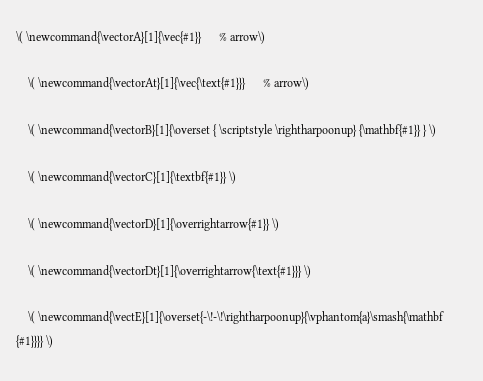\( \newcommand{\vectorA}[1]{\vec{#1}}      % arrow\)

    \( \newcommand{\vectorAt}[1]{\vec{\text{#1}}}      % arrow\)

    \( \newcommand{\vectorB}[1]{\overset { \scriptstyle \rightharpoonup} {\mathbf{#1}} } \)

    \( \newcommand{\vectorC}[1]{\textbf{#1}} \)

    \( \newcommand{\vectorD}[1]{\overrightarrow{#1}} \)

    \( \newcommand{\vectorDt}[1]{\overrightarrow{\text{#1}}} \)

    \( \newcommand{\vectE}[1]{\overset{-\!-\!\rightharpoonup}{\vphantom{a}\smash{\mathbf {#1}}}} \)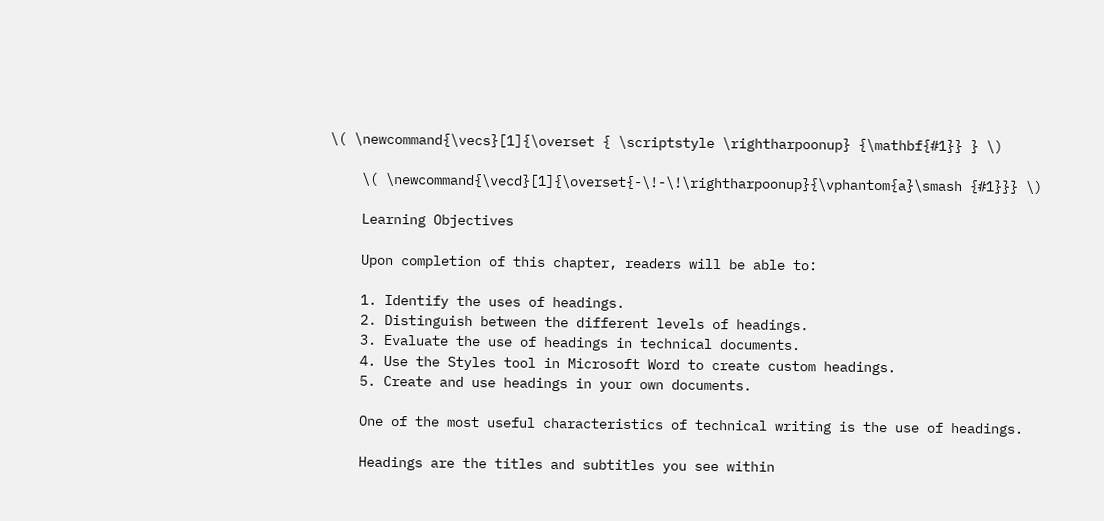\( \newcommand{\vecs}[1]{\overset { \scriptstyle \rightharpoonup} {\mathbf{#1}} } \)

    \( \newcommand{\vecd}[1]{\overset{-\!-\!\rightharpoonup}{\vphantom{a}\smash {#1}}} \)

    Learning Objectives

    Upon completion of this chapter, readers will be able to:

    1. Identify the uses of headings.
    2. Distinguish between the different levels of headings.
    3. Evaluate the use of headings in technical documents.
    4. Use the Styles tool in Microsoft Word to create custom headings.
    5. Create and use headings in your own documents.

    One of the most useful characteristics of technical writing is the use of headings.

    Headings are the titles and subtitles you see within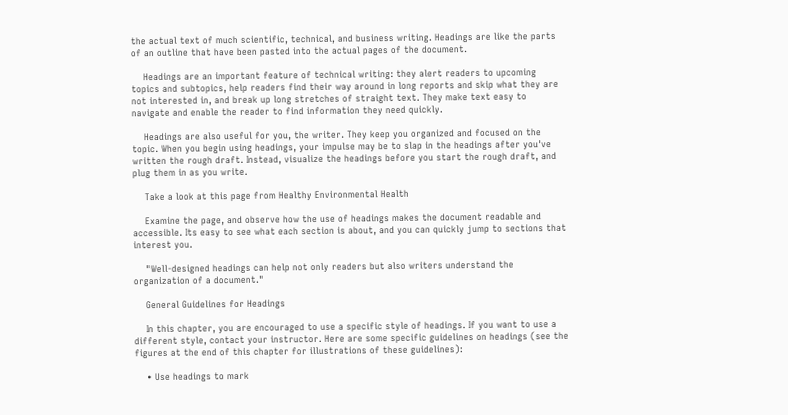the actual text of much scientific, technical, and business writing. Headings are like the parts of an outline that have been pasted into the actual pages of the document.

    Headings are an important feature of technical writing: they alert readers to upcoming topics and subtopics, help readers find their way around in long reports and skip what they are not interested in, and break up long stretches of straight text. They make text easy to navigate and enable the reader to find information they need quickly.

    Headings are also useful for you, the writer. They keep you organized and focused on the topic. When you begin using headings, your impulse may be to slap in the headings after you've written the rough draft. Instead, visualize the headings before you start the rough draft, and plug them in as you write.

    Take a look at this page from Healthy Environmental Health

    Examine the page, and observe how the use of headings makes the document readable and accessible. Its easy to see what each section is about, and you can quickly jump to sections that interest you.

    "Well-designed headings can help not only readers but also writers understand the organization of a document."

    General Guidelines for Headings

    In this chapter, you are encouraged to use a specific style of headings. If you want to use a different style, contact your instructor. Here are some specific guidelines on headings (see the figures at the end of this chapter for illustrations of these guidelines):

    • Use headings to mark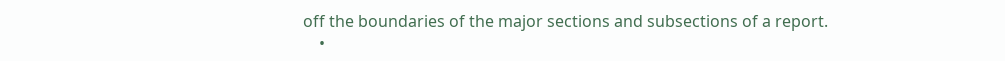off the boundaries of the major sections and subsections of a report.
    •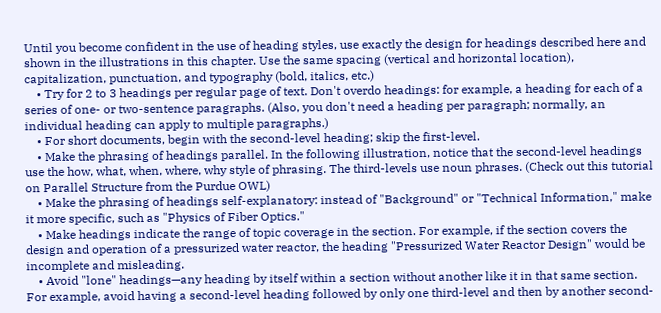Until you become confident in the use of heading styles, use exactly the design for headings described here and shown in the illustrations in this chapter. Use the same spacing (vertical and horizontal location), capitalization, punctuation, and typography (bold, italics, etc.)
    • Try for 2 to 3 headings per regular page of text. Don't overdo headings: for example, a heading for each of a series of one- or two-sentence paragraphs. (Also, you don't need a heading per paragraph; normally, an individual heading can apply to multiple paragraphs.)
    • For short documents, begin with the second-level heading; skip the first-level.
    • Make the phrasing of headings parallel. In the following illustration, notice that the second-level headings use the how, what, when, where, why style of phrasing. The third-levels use noun phrases. (Check out this tutorial on Parallel Structure from the Purdue OWL)
    • Make the phrasing of headings self-explanatory: instead of "Background" or "Technical Information," make it more specific, such as "Physics of Fiber Optics."
    • Make headings indicate the range of topic coverage in the section. For example, if the section covers the design and operation of a pressurized water reactor, the heading "Pressurized Water Reactor Design" would be incomplete and misleading.
    • Avoid "lone" headings—any heading by itself within a section without another like it in that same section. For example, avoid having a second-level heading followed by only one third-level and then by another second-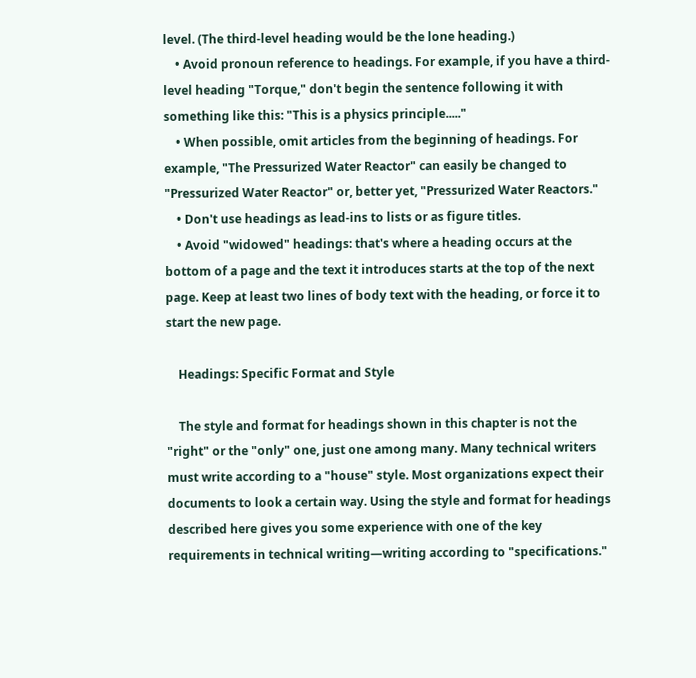level. (The third-level heading would be the lone heading.)
    • Avoid pronoun reference to headings. For example, if you have a third-level heading "Torque," don't begin the sentence following it with something like this: "This is a physics principle....."
    • When possible, omit articles from the beginning of headings. For example, "The Pressurized Water Reactor" can easily be changed to "Pressurized Water Reactor" or, better yet, "Pressurized Water Reactors."
    • Don't use headings as lead-ins to lists or as figure titles.
    • Avoid "widowed" headings: that's where a heading occurs at the bottom of a page and the text it introduces starts at the top of the next page. Keep at least two lines of body text with the heading, or force it to start the new page.

    Headings: Specific Format and Style

    The style and format for headings shown in this chapter is not the "right" or the "only" one, just one among many. Many technical writers must write according to a "house" style. Most organizations expect their documents to look a certain way. Using the style and format for headings described here gives you some experience with one of the key requirements in technical writing—writing according to "specifications."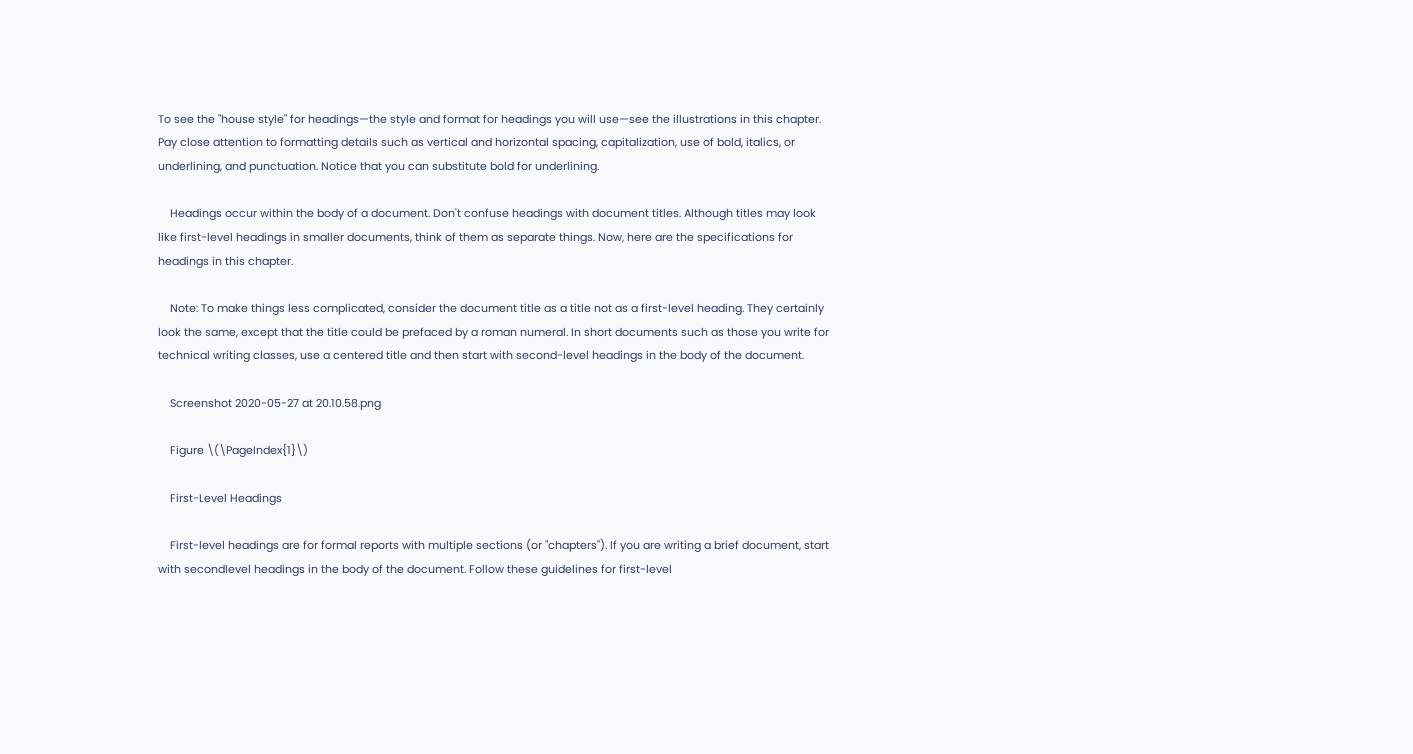To see the "house style" for headings—the style and format for headings you will use—see the illustrations in this chapter. Pay close attention to formatting details such as vertical and horizontal spacing, capitalization, use of bold, italics, or underlining, and punctuation. Notice that you can substitute bold for underlining.

    Headings occur within the body of a document. Don't confuse headings with document titles. Although titles may look like first-level headings in smaller documents, think of them as separate things. Now, here are the specifications for headings in this chapter.

    Note: To make things less complicated, consider the document title as a title not as a first-level heading. They certainly look the same, except that the title could be prefaced by a roman numeral. In short documents such as those you write for technical writing classes, use a centered title and then start with second-level headings in the body of the document.

    Screenshot 2020-05-27 at 20.10.58.png

    Figure \(\PageIndex{1}\)

    First-Level Headings

    First-level headings are for formal reports with multiple sections (or "chapters"). If you are writing a brief document, start with secondlevel headings in the body of the document. Follow these guidelines for first-level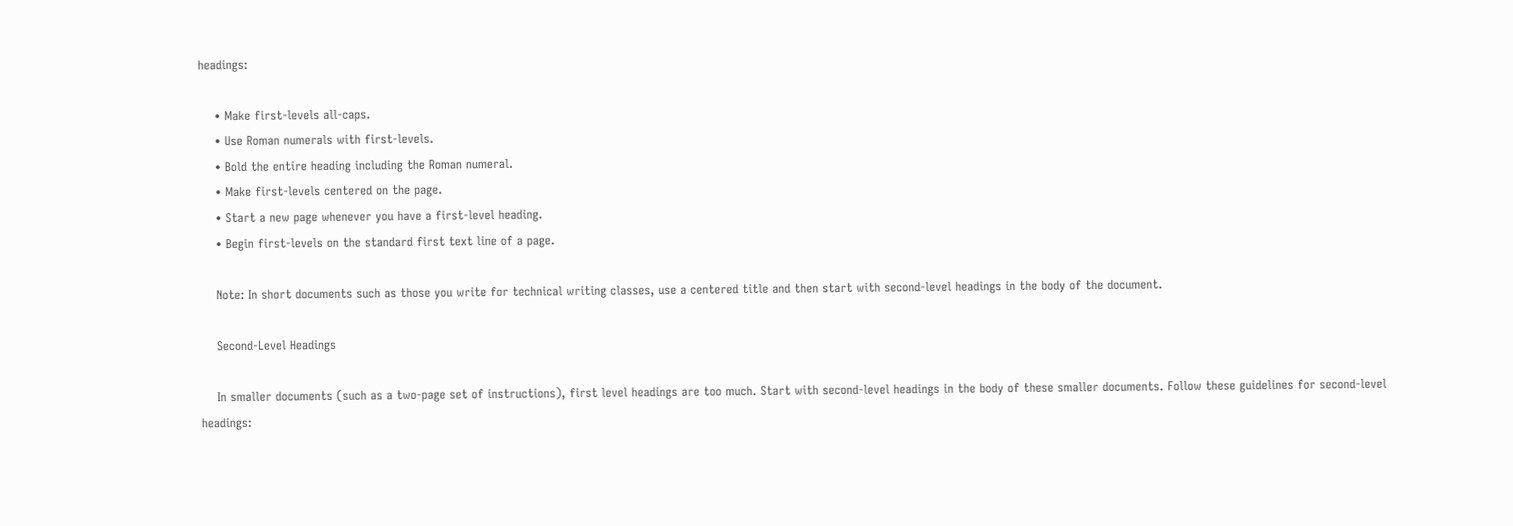headings:

    • Make first-levels all-caps.
    • Use Roman numerals with first-levels.
    • Bold the entire heading including the Roman numeral.
    • Make first-levels centered on the page.
    • Start a new page whenever you have a first-level heading.
    • Begin first-levels on the standard first text line of a page.

    Note: In short documents such as those you write for technical writing classes, use a centered title and then start with second-level headings in the body of the document.

    Second-Level Headings

    In smaller documents (such as a two-page set of instructions), first level headings are too much. Start with second-level headings in the body of these smaller documents. Follow these guidelines for second-level headings: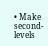• Make second-levels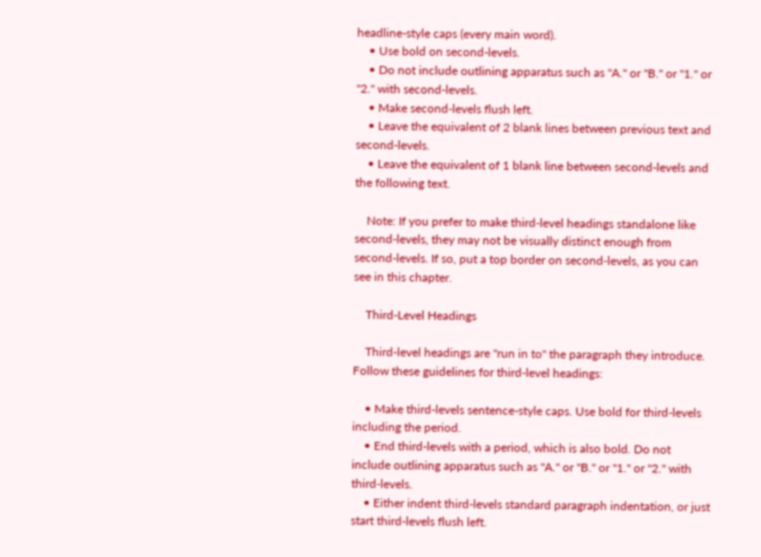headline-style caps (every main word).
    • Use bold on second-levels.
    • Do not include outlining apparatus such as "A." or "B." or "1." or "2." with second-levels.
    • Make second-levels flush left.
    • Leave the equivalent of 2 blank lines between previous text and second-levels.
    • Leave the equivalent of 1 blank line between second-levels and the following text.

    Note: If you prefer to make third-level headings standalone like second-levels, they may not be visually distinct enough from second-levels. If so, put a top border on second-levels, as you can see in this chapter.

    Third-Level Headings

    Third-level headings are "run in to" the paragraph they introduce. Follow these guidelines for third-level headings:

    • Make third-levels sentence-style caps. Use bold for third-levels including the period.
    • End third-levels with a period, which is also bold. Do not include outlining apparatus such as "A." or "B." or "1." or "2." with third-levels.
    • Either indent third-levels standard paragraph indentation, or just start third-levels flush left.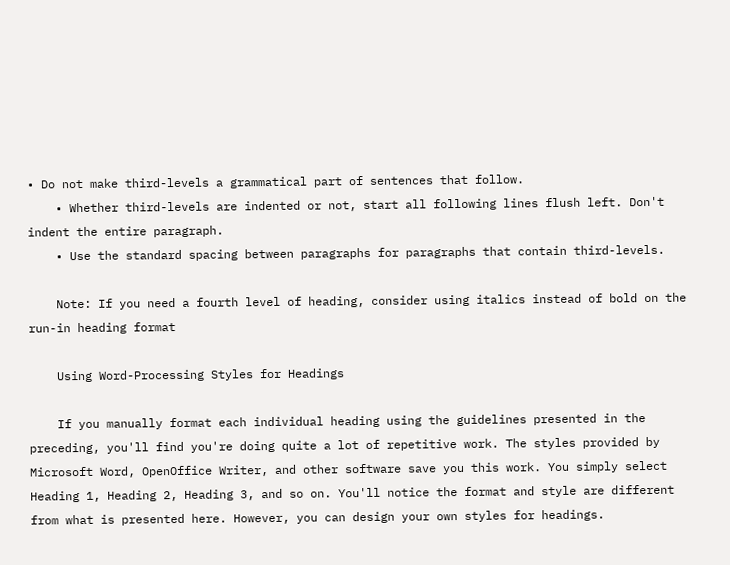• Do not make third-levels a grammatical part of sentences that follow.
    • Whether third-levels are indented or not, start all following lines flush left. Don't indent the entire paragraph.
    • Use the standard spacing between paragraphs for paragraphs that contain third-levels.

    Note: If you need a fourth level of heading, consider using italics instead of bold on the run-in heading format

    Using Word-Processing Styles for Headings

    If you manually format each individual heading using the guidelines presented in the preceding, you'll find you're doing quite a lot of repetitive work. The styles provided by Microsoft Word, OpenOffice Writer, and other software save you this work. You simply select Heading 1, Heading 2, Heading 3, and so on. You'll notice the format and style are different from what is presented here. However, you can design your own styles for headings.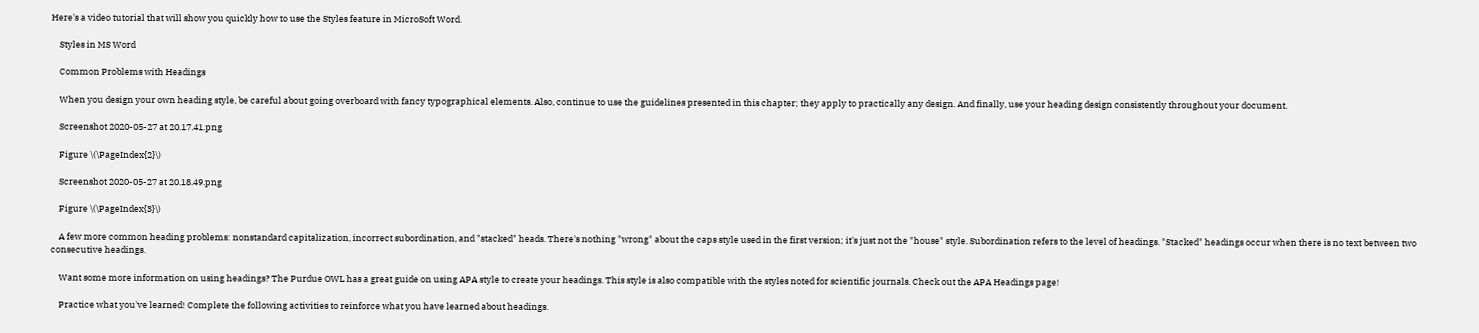Here's a video tutorial that will show you quickly how to use the Styles feature in MicroSoft Word.

    Styles in MS Word

    Common Problems with Headings

    When you design your own heading style, be careful about going overboard with fancy typographical elements. Also, continue to use the guidelines presented in this chapter; they apply to practically any design. And finally, use your heading design consistently throughout your document.

    Screenshot 2020-05-27 at 20.17.41.png

    Figure \(\PageIndex{2}\)

    Screenshot 2020-05-27 at 20.18.49.png

    Figure \(\PageIndex{3}\)

    A few more common heading problems: nonstandard capitalization, incorrect subordination, and "stacked" heads. There's nothing "wrong" about the caps style used in the first version; it's just not the "house" style. Subordination refers to the level of headings. "Stacked" headings occur when there is no text between two consecutive headings.

    Want some more information on using headings? The Purdue OWL has a great guide on using APA style to create your headings. This style is also compatible with the styles noted for scientific journals. Check out the APA Headings page!

    Practice what you've learned! Complete the following activities to reinforce what you have learned about headings.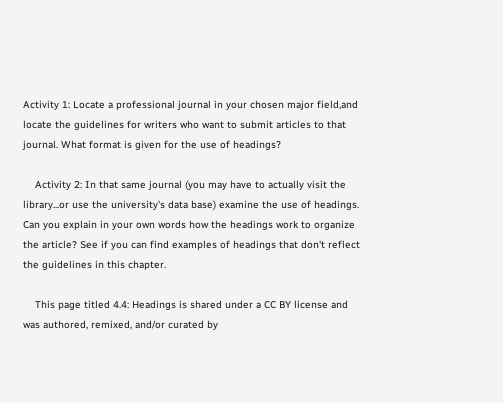Activity 1: Locate a professional journal in your chosen major field,and locate the guidelines for writers who want to submit articles to that journal. What format is given for the use of headings?

    Activity 2: In that same journal (you may have to actually visit the library...or use the university's data base) examine the use of headings. Can you explain in your own words how the headings work to organize the article? See if you can find examples of headings that don't reflect the guidelines in this chapter.

    This page titled 4.4: Headings is shared under a CC BY license and was authored, remixed, and/or curated by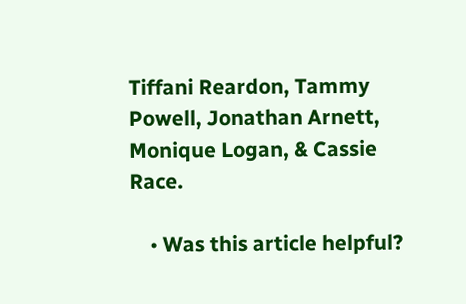Tiffani Reardon, Tammy Powell, Jonathan Arnett, Monique Logan, & Cassie Race.

    • Was this article helpful?